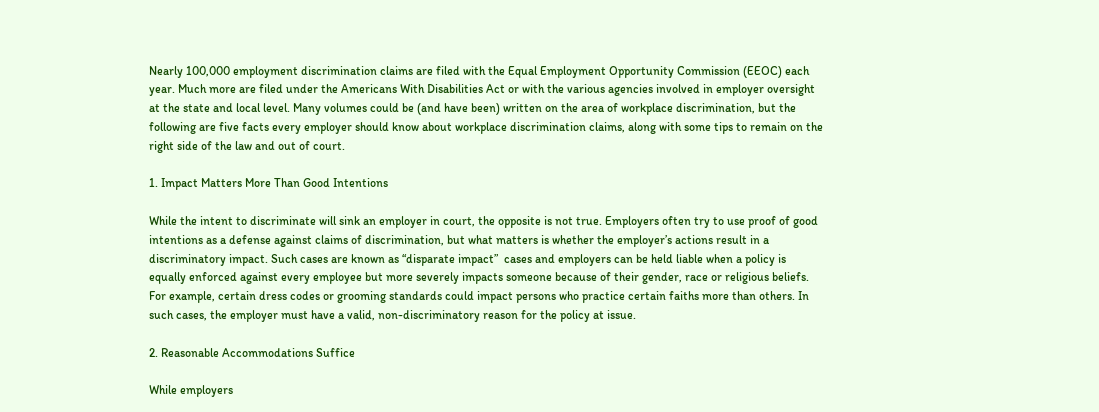Nearly 100,000 employment discrimination claims are filed with the Equal Employment Opportunity Commission (EEOC) each year. Much more are filed under the Americans With Disabilities Act or with the various agencies involved in employer oversight at the state and local level. Many volumes could be (and have been) written on the area of workplace discrimination, but the following are five facts every employer should know about workplace discrimination claims, along with some tips to remain on the right side of the law and out of court.

1. Impact Matters More Than Good Intentions

While the intent to discriminate will sink an employer in court, the opposite is not true. Employers often try to use proof of good intentions as a defense against claims of discrimination, but what matters is whether the employer’s actions result in a discriminatory impact. Such cases are known as “disparate impact”  cases and employers can be held liable when a policy is equally enforced against every employee but more severely impacts someone because of their gender, race or religious beliefs. For example, certain dress codes or grooming standards could impact persons who practice certain faiths more than others. In such cases, the employer must have a valid, non-discriminatory reason for the policy at issue.

2. Reasonable Accommodations Suffice

While employers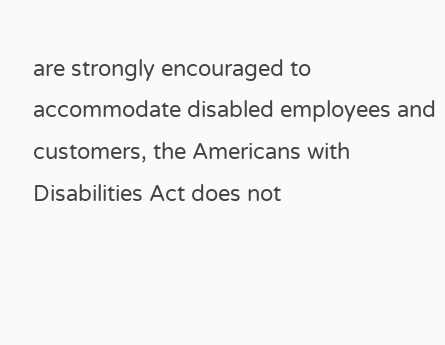are strongly encouraged to accommodate disabled employees and customers, the Americans with Disabilities Act does not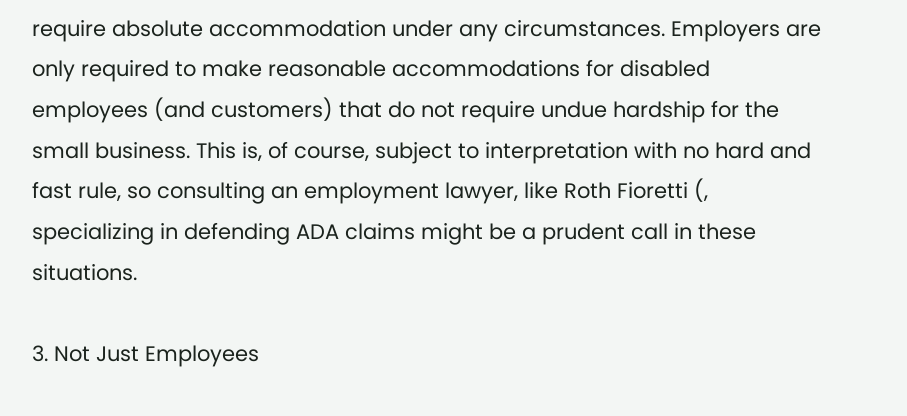require absolute accommodation under any circumstances. Employers are only required to make reasonable accommodations for disabled employees (and customers) that do not require undue hardship for the small business. This is, of course, subject to interpretation with no hard and fast rule, so consulting an employment lawyer, like Roth Fioretti (, specializing in defending ADA claims might be a prudent call in these situations.

3. Not Just Employees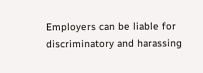Employers can be liable for discriminatory and harassing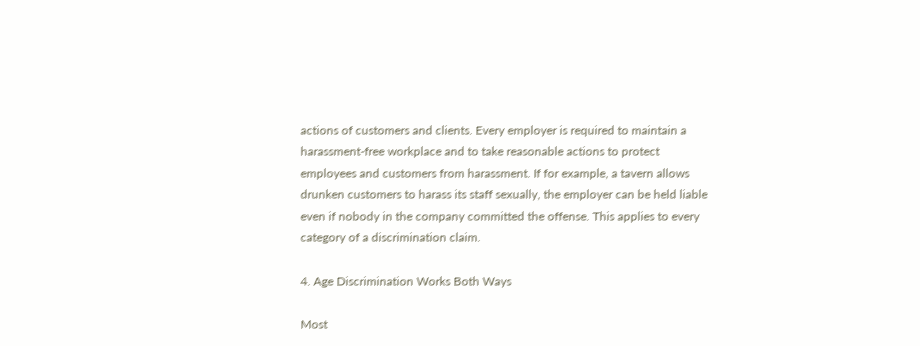actions of customers and clients. Every employer is required to maintain a harassment-free workplace and to take reasonable actions to protect employees and customers from harassment. If for example, a tavern allows drunken customers to harass its staff sexually, the employer can be held liable even if nobody in the company committed the offense. This applies to every category of a discrimination claim.

4. Age Discrimination Works Both Ways

Most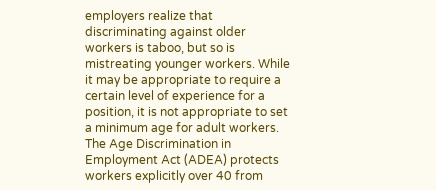employers realize that discriminating against older workers is taboo, but so is mistreating younger workers. While it may be appropriate to require a certain level of experience for a position, it is not appropriate to set a minimum age for adult workers. The Age Discrimination in Employment Act (ADEA) protects workers explicitly over 40 from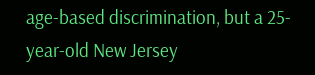age-based discrimination, but a 25-year-old New Jersey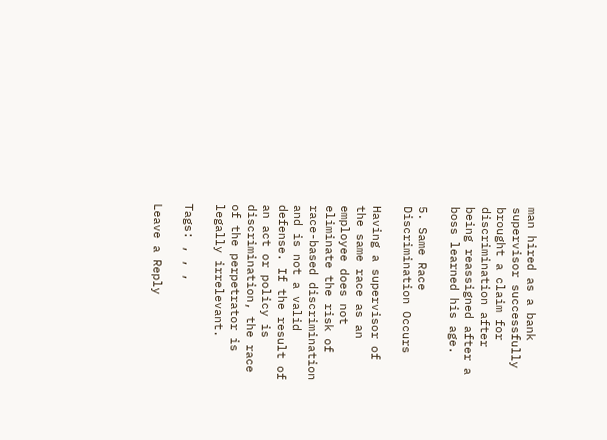man hired as a bank supervisor successfully brought a claim for discrimination after being reassigned after a boss learned his age.

5. Same Race Discrimination Occurs

Having a supervisor of the same race as an employee does not eliminate the risk of race-based discrimination and is not a valid defense. If the result of an act or policy is discrimination, the race of the perpetrator is legally irrelevant.

Tags: , , ,

Leave a Reply